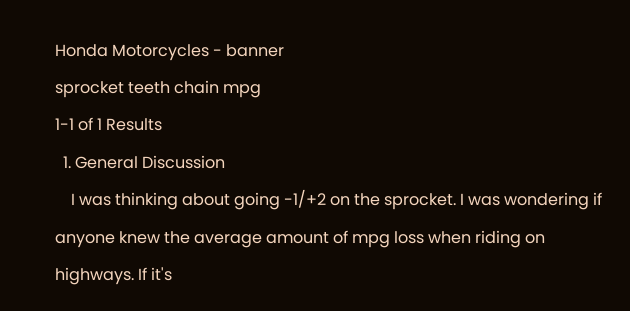Honda Motorcycles - banner
sprocket teeth chain mpg
1-1 of 1 Results
  1. General Discussion
    I was thinking about going -1/+2 on the sprocket. I was wondering if anyone knew the average amount of mpg loss when riding on highways. If it's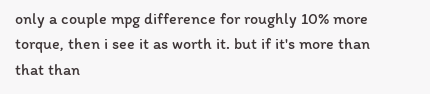only a couple mpg difference for roughly 10% more torque, then i see it as worth it. but if it's more than that than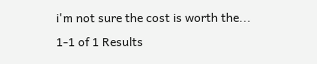i'm not sure the cost is worth the...
1-1 of 1 Results